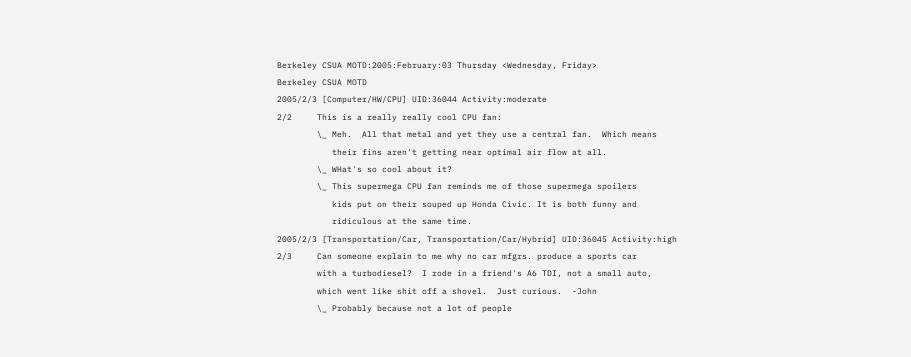Berkeley CSUA MOTD:2005:February:03 Thursday <Wednesday, Friday>
Berkeley CSUA MOTD
2005/2/3 [Computer/HW/CPU] UID:36044 Activity:moderate
2/2     This is a really really cool CPU fan:
        \_ Meh.  All that metal and yet they use a central fan.  Which means
           their fins aren't getting near optimal air flow at all.
        \_ WHat's so cool about it?
        \_ This supermega CPU fan reminds me of those supermega spoilers
           kids put on their souped up Honda Civic. It is both funny and
           ridiculous at the same time.
2005/2/3 [Transportation/Car, Transportation/Car/Hybrid] UID:36045 Activity:high
2/3     Can someone explain to me why no car mfgrs. produce a sports car
        with a turbodiesel?  I rode in a friend's A6 TDI, not a small auto,
        which went like shit off a shovel.  Just curious.  -John
        \_ Probably because not a lot of people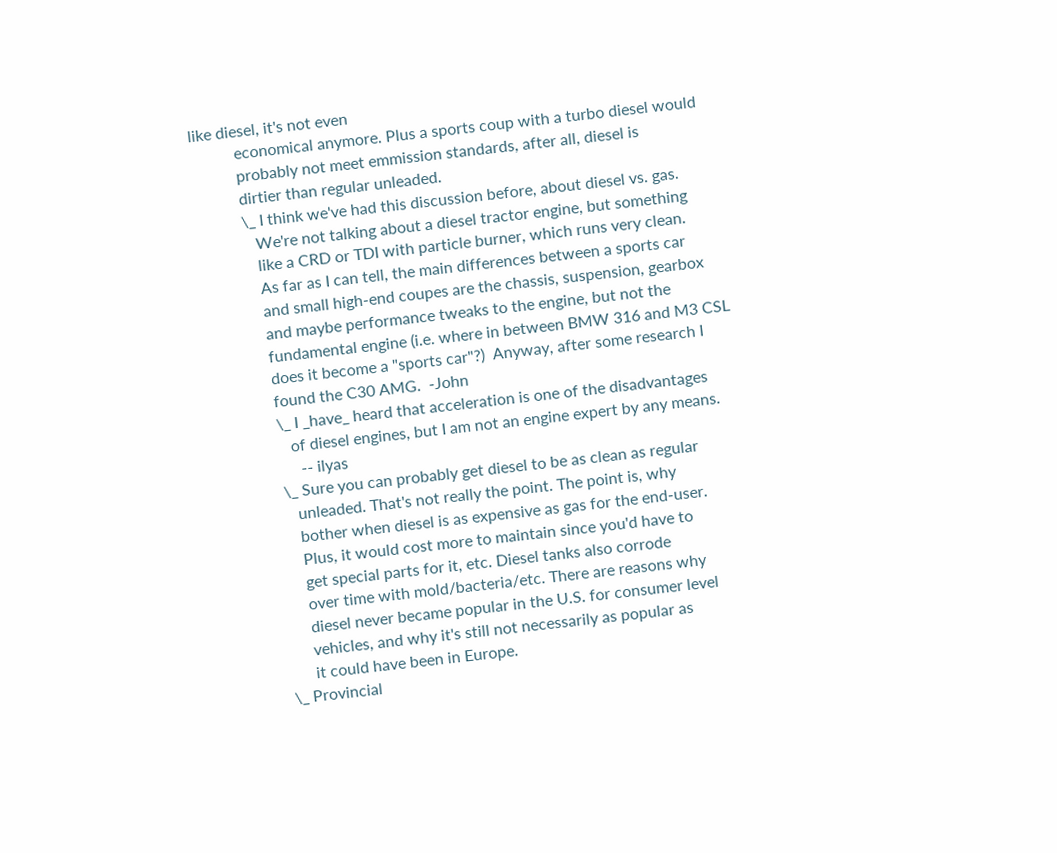like diesel, it's not even
           economical anymore. Plus a sports coup with a turbo diesel would
           probably not meet emmission standards, after all, diesel is
           dirtier than regular unleaded.
           \_ I think we've had this discussion before, about diesel vs. gas.
              We're not talking about a diesel tractor engine, but something
              like a CRD or TDI with particle burner, which runs very clean.
              As far as I can tell, the main differences between a sports car
              and small high-end coupes are the chassis, suspension, gearbox
              and maybe performance tweaks to the engine, but not the
              fundamental engine (i.e. where in between BMW 316 and M3 CSL
              does it become a "sports car"?)  Anyway, after some research I
              found the C30 AMG.  -John
              \_ I _have_ heard that acceleration is one of the disadvantages
                 of diesel engines, but I am not an engine expert by any means.
                   -- ilyas
              \_ Sure you can probably get diesel to be as clean as regular
                 unleaded. That's not really the point. The point is, why
                 bother when diesel is as expensive as gas for the end-user.
                 Plus, it would cost more to maintain since you'd have to
                 get special parts for it, etc. Diesel tanks also corrode
                 over time with mold/bacteria/etc. There are reasons why
                 diesel never became popular in the U.S. for consumer level
                 vehicles, and why it's still not necessarily as popular as
                 it could have been in Europe.
           \_ Provincial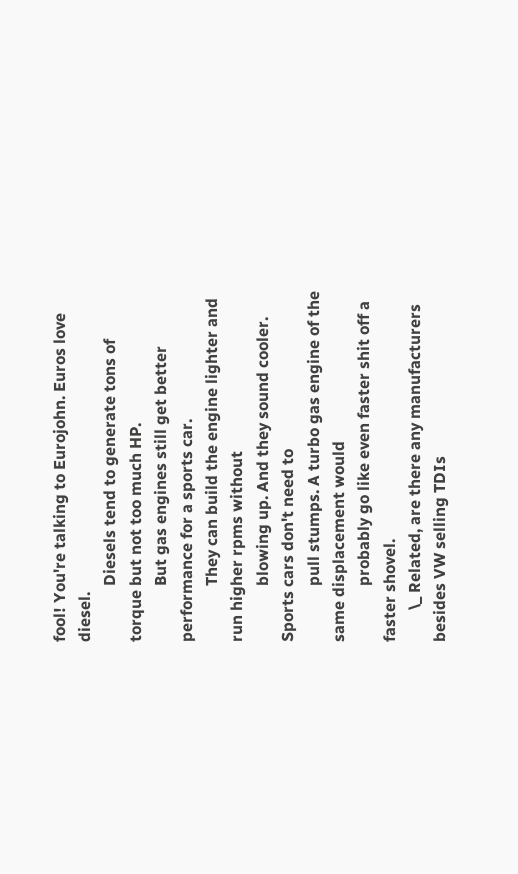fool! You're talking to Eurojohn. Euros love diesel.
              Diesels tend to generate tons of torque but not too much HP.
              But gas engines still get better performance for a sports car.
              They can build the engine lighter and run higher rpms without
              blowing up. And they sound cooler. Sports cars don't need to
              pull stumps. A turbo gas engine of the same displacement would
              probably go like even faster shit off a faster shovel.
        \_ Related, are there any manufacturers besides VW selling TDIs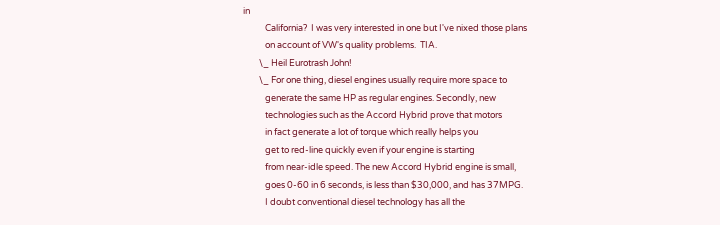in
           California?  I was very interested in one but I've nixed those plans
           on account of VW's quality problems.  TIA.
        \_ Heil Eurotrash John!
        \_ For one thing, diesel engines usually require more space to
           generate the same HP as regular engines. Secondly, new
           technologies such as the Accord Hybrid prove that motors
           in fact generate a lot of torque which really helps you
           get to red-line quickly even if your engine is starting
           from near-idle speed. The new Accord Hybrid engine is small,
           goes 0-60 in 6 seconds, is less than $30,000, and has 37MPG.
           I doubt conventional diesel technology has all the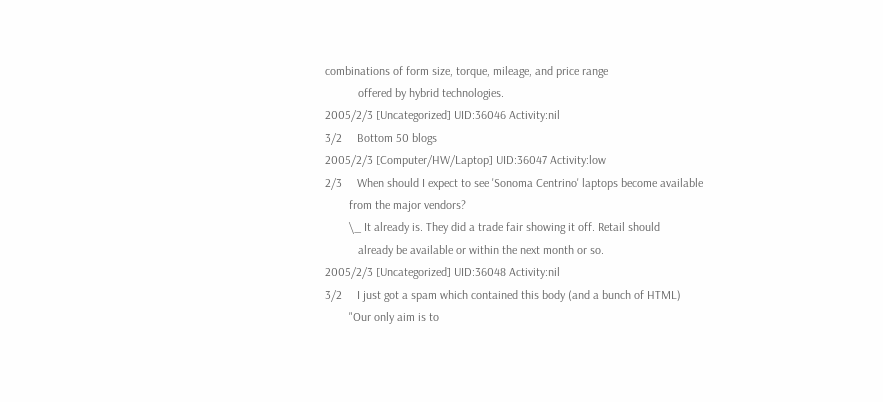combinations of form size, torque, mileage, and price range
           offered by hybrid technologies.
2005/2/3 [Uncategorized] UID:36046 Activity:nil
3/2     Bottom 50 blogs
2005/2/3 [Computer/HW/Laptop] UID:36047 Activity:low
2/3     When should I expect to see 'Sonoma Centrino' laptops become available
        from the major vendors?
        \_ It already is. They did a trade fair showing it off. Retail should
           already be available or within the next month or so.
2005/2/3 [Uncategorized] UID:36048 Activity:nil
3/2     I just got a spam which contained this body (and a bunch of HTML)
        "Our only aim is to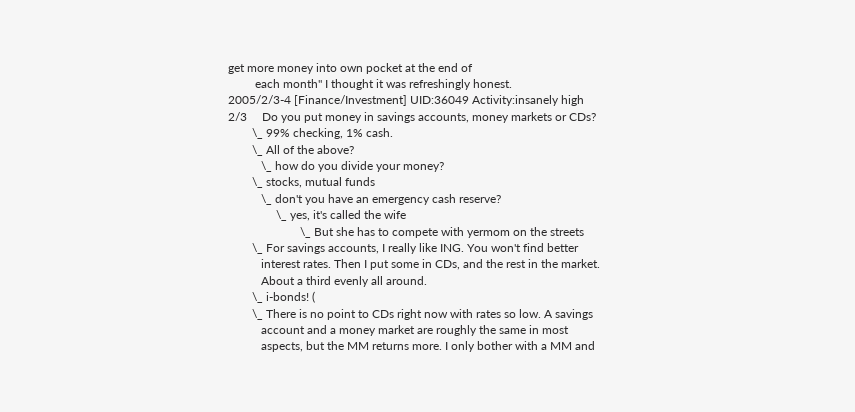get more money into own pocket at the end of
         each month" I thought it was refreshingly honest.
2005/2/3-4 [Finance/Investment] UID:36049 Activity:insanely high
2/3     Do you put money in savings accounts, money markets or CDs?
        \_ 99% checking, 1% cash.
        \_ All of the above?
           \_ how do you divide your money?
        \_ stocks, mutual funds
           \_ don't you have an emergency cash reserve?
                \_ yes, it's called the wife
                        \_ But she has to compete with yermom on the streets
        \_ For savings accounts, I really like ING. You won't find better
           interest rates. Then I put some in CDs, and the rest in the market.
           About a third evenly all around.
        \_ i-bonds! (
        \_ There is no point to CDs right now with rates so low. A savings
           account and a money market are roughly the same in most
           aspects, but the MM returns more. I only bother with a MM and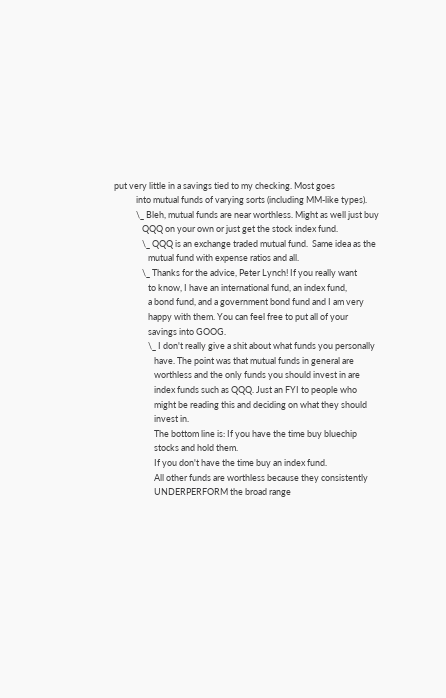put very little in a savings tied to my checking. Most goes
           into mutual funds of varying sorts (including MM-like types).
           \_ Bleh, mutual funds are near worthless. Might as well just buy
              QQQ on your own or just get the stock index fund.
              \_ QQQ is an exchange traded mutual fund.  Same idea as the
                 mutual fund with expense ratios and all.
              \_ Thanks for the advice, Peter Lynch! If you really want
                 to know, I have an international fund, an index fund,
                 a bond fund, and a government bond fund and I am very
                 happy with them. You can feel free to put all of your
                 savings into GOOG.
                 \_ I don't really give a shit about what funds you personally
                    have. The point was that mutual funds in general are
                    worthless and the only funds you should invest in are
                    index funds such as QQQ. Just an FYI to people who
                    might be reading this and deciding on what they should
                    invest in.
                    The bottom line is: If you have the time buy bluechip
                    stocks and hold them.
                    If you don't have the time buy an index fund.
                    All other funds are worthless because they consistently
                    UNDERPERFORM the broad range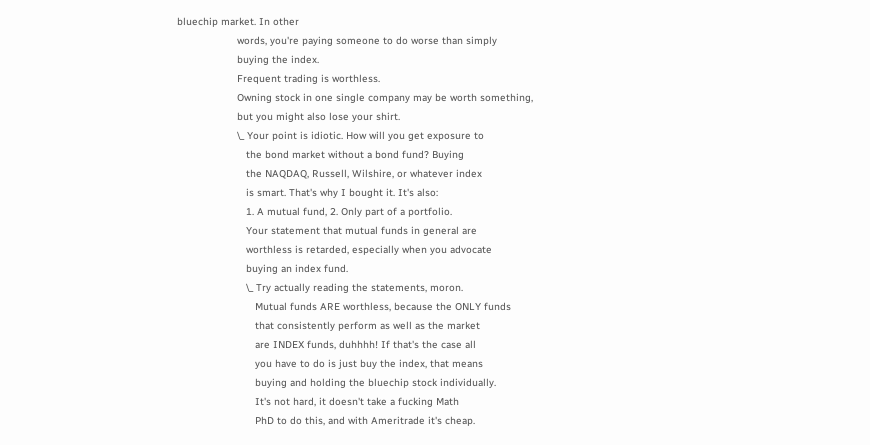bluechip market. In other
                    words, you're paying someone to do worse than simply
                    buying the index.
                    Frequent trading is worthless.
                    Owning stock in one single company may be worth something,
                    but you might also lose your shirt.
                    \_ Your point is idiotic. How will you get exposure to
                       the bond market without a bond fund? Buying
                       the NAQDAQ, Russell, Wilshire, or whatever index
                       is smart. That's why I bought it. It's also:
                       1. A mutual fund, 2. Only part of a portfolio.
                       Your statement that mutual funds in general are
                       worthless is retarded, especially when you advocate
                       buying an index fund.
                       \_ Try actually reading the statements, moron.
                          Mutual funds ARE worthless, because the ONLY funds
                          that consistently perform as well as the market
                          are INDEX funds, duhhhh! If that's the case all
                          you have to do is just buy the index, that means
                          buying and holding the bluechip stock individually.
                          It's not hard, it doesn't take a fucking Math
                          PhD to do this, and with Ameritrade it's cheap.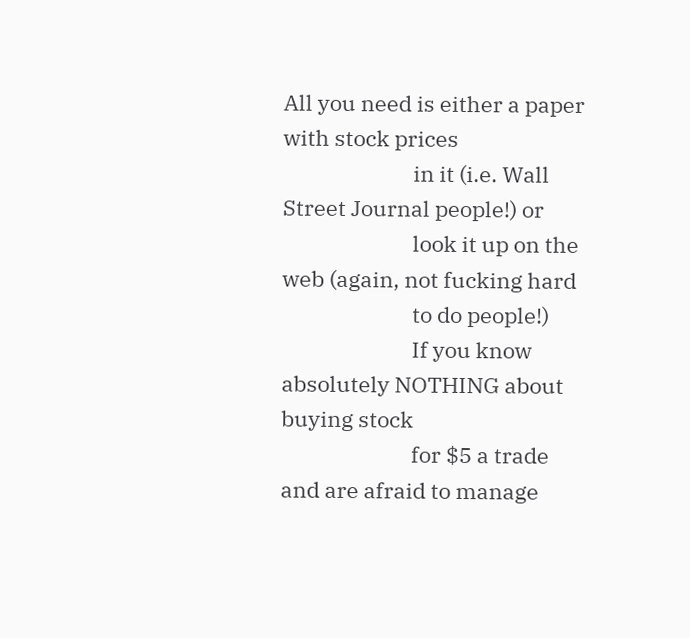All you need is either a paper with stock prices
                          in it (i.e. Wall Street Journal people!) or
                          look it up on the web (again, not fucking hard
                          to do people!)
                          If you know absolutely NOTHING about buying stock
                          for $5 a trade and are afraid to manage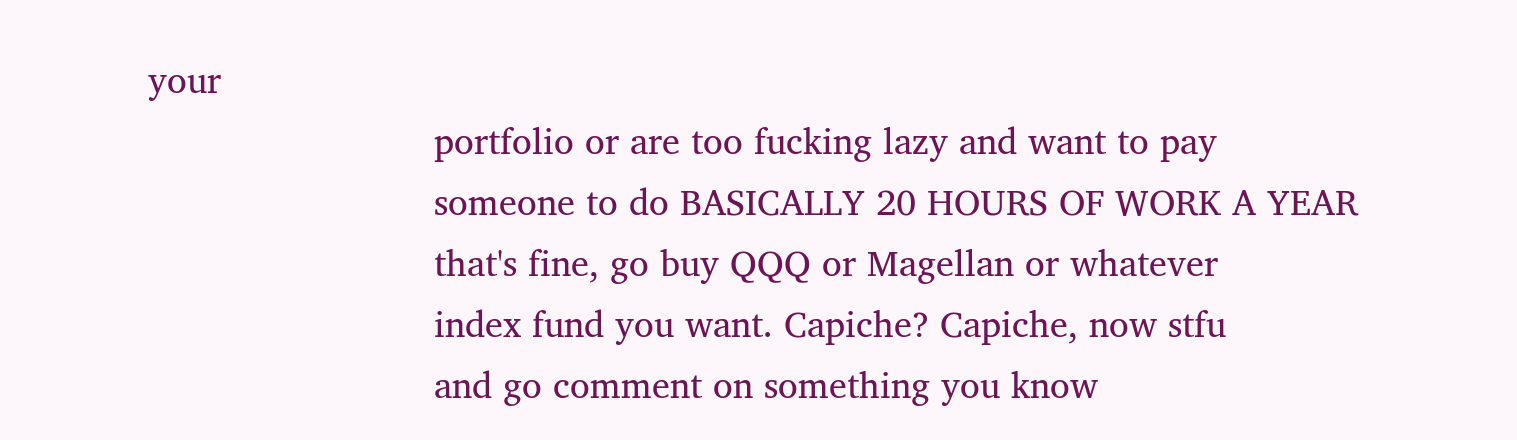your
                          portfolio or are too fucking lazy and want to pay
                          someone to do BASICALLY 20 HOURS OF WORK A YEAR
                          that's fine, go buy QQQ or Magellan or whatever
                          index fund you want. Capiche? Capiche, now stfu
                          and go comment on something you know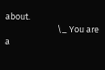about.
                          \_ You are a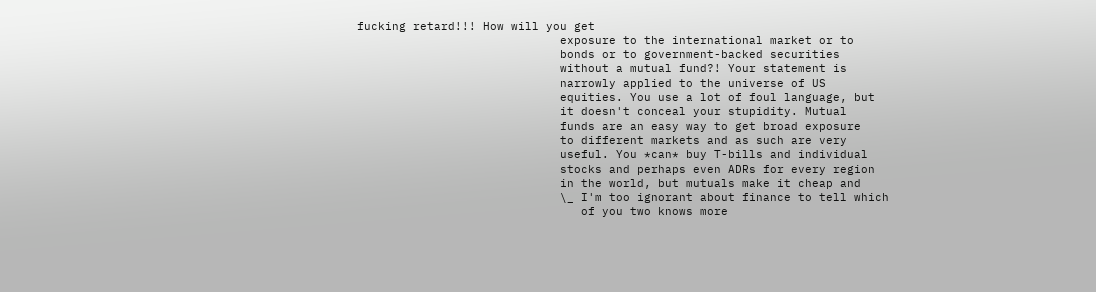fucking retard!!! How will you get
                             exposure to the international market or to
                             bonds or to government-backed securities
                             without a mutual fund?! Your statement is
                             narrowly applied to the universe of US
                             equities. You use a lot of foul language, but
                             it doesn't conceal your stupidity. Mutual
                             funds are an easy way to get broad exposure
                             to different markets and as such are very
                             useful. You *can* buy T-bills and individual
                             stocks and perhaps even ADRs for every region
                             in the world, but mutuals make it cheap and
                             \_ I'm too ignorant about finance to tell which
                                of you two knows more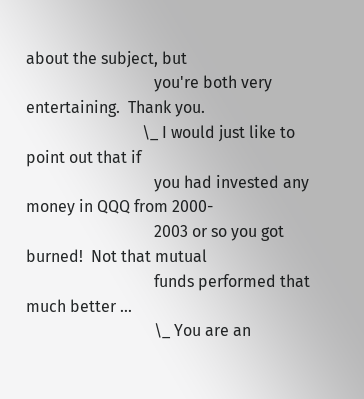about the subject, but
                                you're both very entertaining.  Thank you.
                             \_ I would just like to point out that if
                                you had invested any money in QQQ from 2000-
                                2003 or so you got burned!  Not that mutual
                                funds performed that much better ...
                                \_ You are an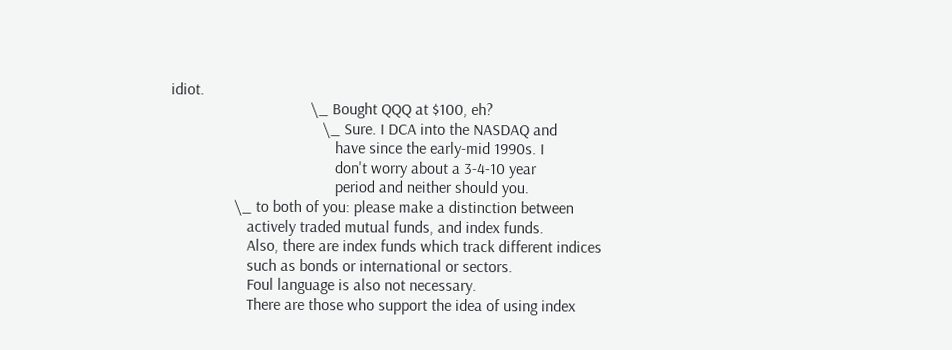idiot.
                                   \_ Bought QQQ at $100, eh?
                                      \_ Sure. I DCA into the NASDAQ and
                                         have since the early-mid 1990s. I
                                         don't worry about a 3-4-10 year
                                         period and neither should you.
                \_ to both of you: please make a distinction between
                   actively traded mutual funds, and index funds.
                   Also, there are index funds which track different indices
                   such as bonds or international or sectors.
                   Foul language is also not necessary.
                   There are those who support the idea of using index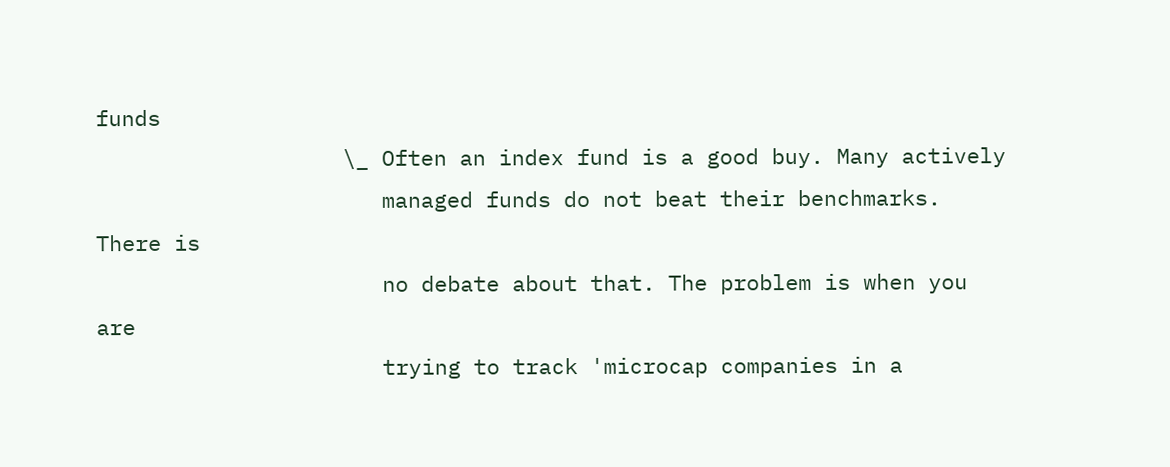funds
                   \_ Often an index fund is a good buy. Many actively
                      managed funds do not beat their benchmarks. There is
                      no debate about that. The problem is when you are
                      trying to track 'microcap companies in a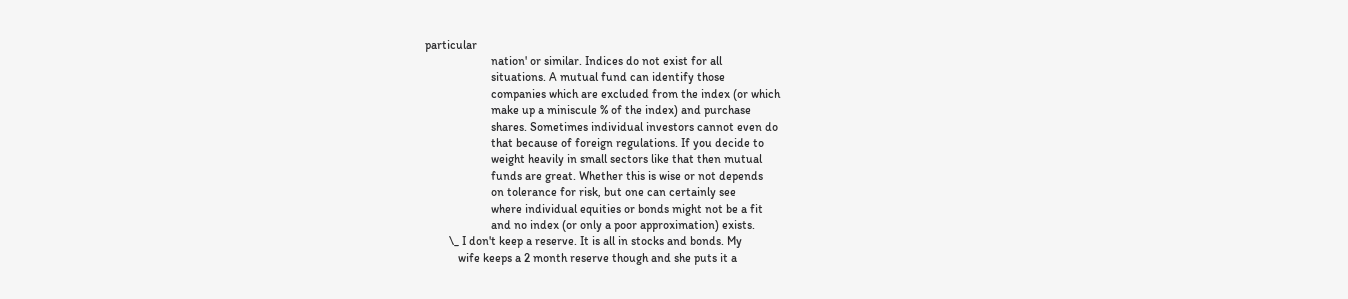particular
                      nation' or similar. Indices do not exist for all
                      situations. A mutual fund can identify those
                      companies which are excluded from the index (or which
                      make up a miniscule % of the index) and purchase
                      shares. Sometimes individual investors cannot even do
                      that because of foreign regulations. If you decide to
                      weight heavily in small sectors like that then mutual
                      funds are great. Whether this is wise or not depends
                      on tolerance for risk, but one can certainly see
                      where individual equities or bonds might not be a fit
                      and no index (or only a poor approximation) exists.
        \_ I don't keep a reserve. It is all in stocks and bonds. My
           wife keeps a 2 month reserve though and she puts it a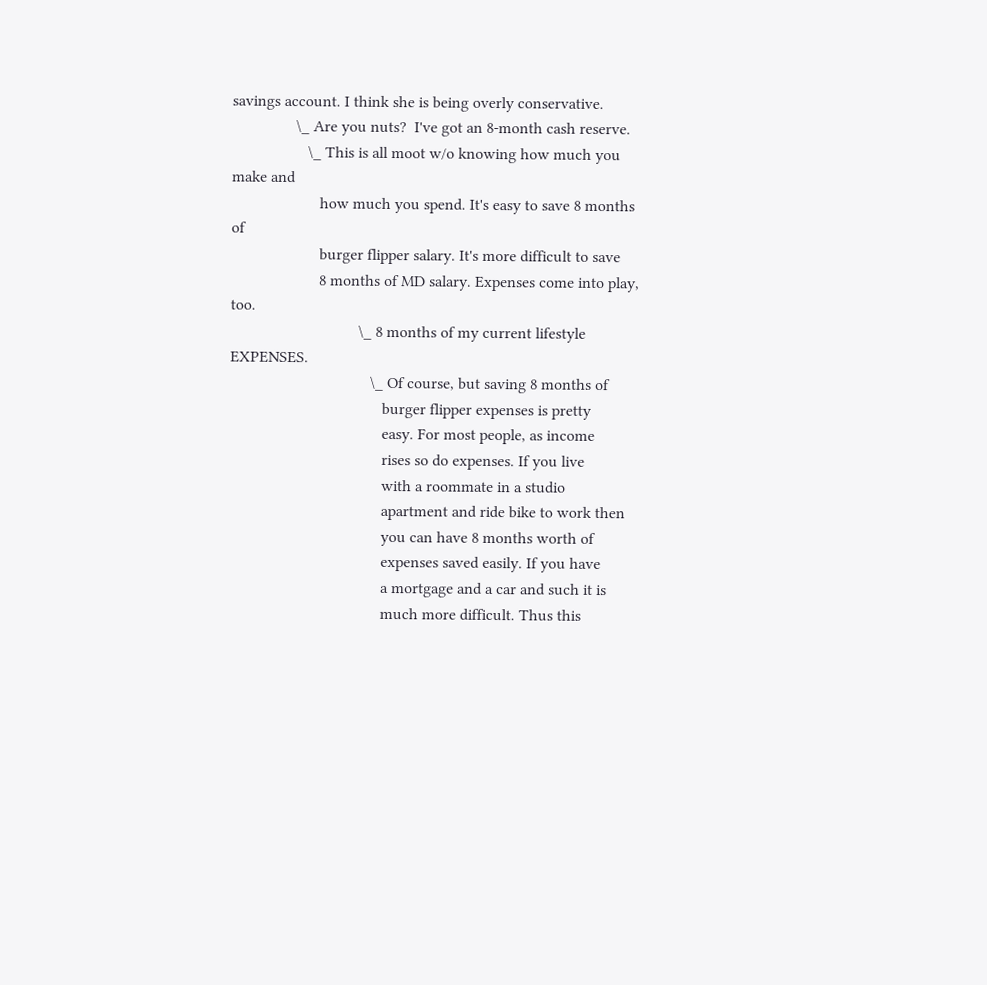savings account. I think she is being overly conservative.
                \_ Are you nuts?  I've got an 8-month cash reserve.
                   \_ This is all moot w/o knowing how much you make and
                      how much you spend. It's easy to save 8 months of
                      burger flipper salary. It's more difficult to save
                      8 months of MD salary. Expenses come into play, too.
                                \_ 8 months of my current lifestyle EXPENSES.
                                   \_ Of course, but saving 8 months of
                                      burger flipper expenses is pretty
                                      easy. For most people, as income
                                      rises so do expenses. If you live
                                      with a roommate in a studio
                                      apartment and ride bike to work then
                                      you can have 8 months worth of
                                      expenses saved easily. If you have
                                      a mortgage and a car and such it is
                                      much more difficult. Thus this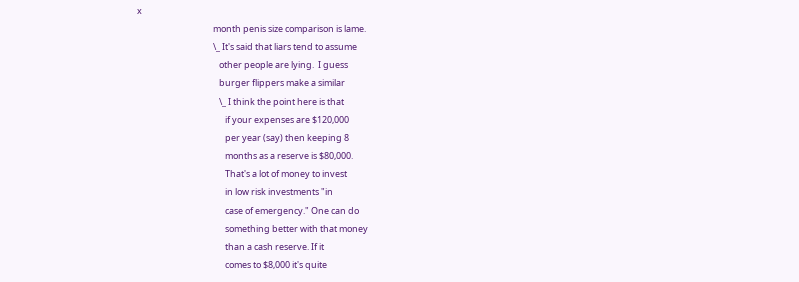x
                                      month penis size comparison is lame.
                                      \_ It's said that liars tend to assume
                                         other people are lying.  I guess
                                         burger flippers make a similar
                                         \_ I think the point here is that
                                            if your expenses are $120,000
                                            per year (say) then keeping 8
                                            months as a reserve is $80,000.
                                            That's a lot of money to invest
                                            in low risk investments "in
                                            case of emergency." One can do
                                            something better with that money
                                            than a cash reserve. If it
                                            comes to $8,000 it's quite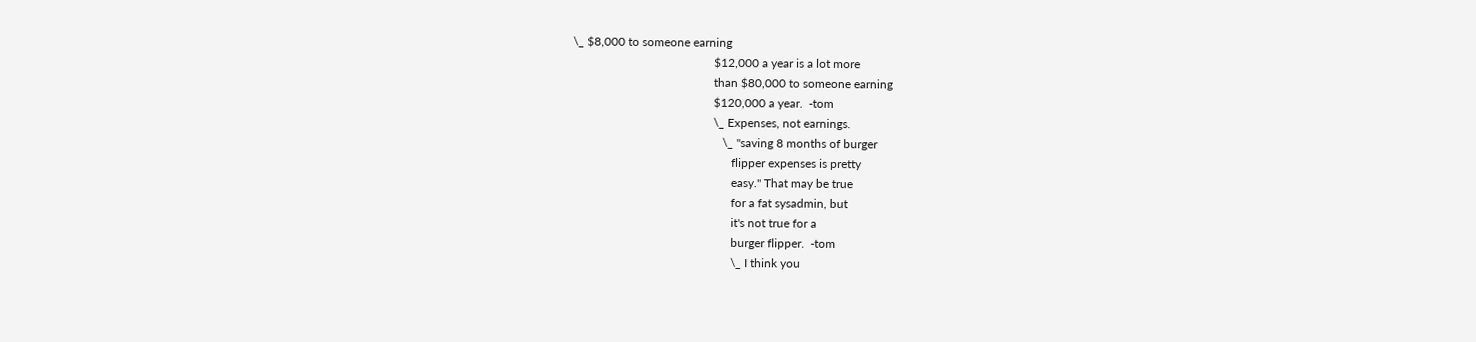\_ $8,000 to someone earning
                                               $12,000 a year is a lot more
                                               than $80,000 to someone earning
                                               $120,000 a year.  -tom
                                               \_ Expenses, not earnings.
                                                  \_ "saving 8 months of burger
                                                     flipper expenses is pretty
                                                     easy." That may be true
                                                     for a fat sysadmin, but
                                                     it's not true for a
                                                     burger flipper.  -tom
                                                     \_ I think you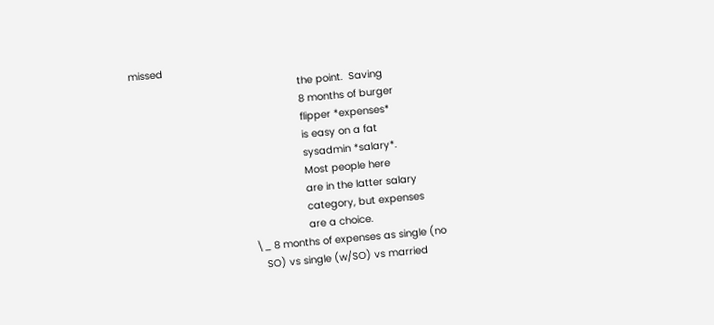missed
                                                        the point.  Saving
                                                        8 months of burger
                                                        flipper *expenses*
                                                        is easy on a fat
                                                        sysadmin *salary*.
                                                        Most people here
                                                        are in the latter salary
                                                        category, but expenses
                                                        are a choice.
                                      \_ 8 months of expenses as single (no
                                         SO) vs single (w/SO) vs married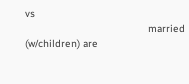vs
                                         married (w/children) are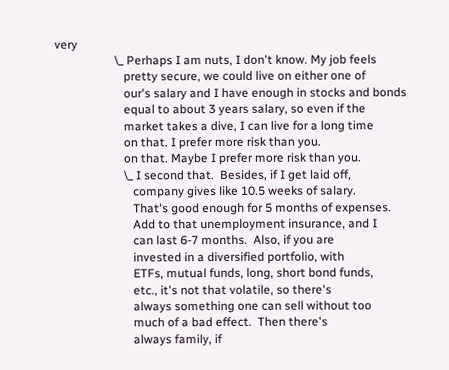very
                    \_ Perhaps I am nuts, I don't know. My job feels
                       pretty secure, we could live on either one of
                       our's salary and I have enough in stocks and bonds
                       equal to about 3 years salary, so even if the
                       market takes a dive, I can live for a long time
                       on that. I prefer more risk than you.
                       on that. Maybe I prefer more risk than you.
                       \_ I second that.  Besides, if I get laid off,
                          company gives like 10.5 weeks of salary.
                          That's good enough for 5 months of expenses.
                          Add to that unemployment insurance, and I
                          can last 6-7 months.  Also, if you are
                          invested in a diversified portfolio, with
                          ETFs, mutual funds, long, short bond funds,
                          etc., it's not that volatile, so there's
                          always something one can sell without too
                          much of a bad effect.  Then there's
                          always family, if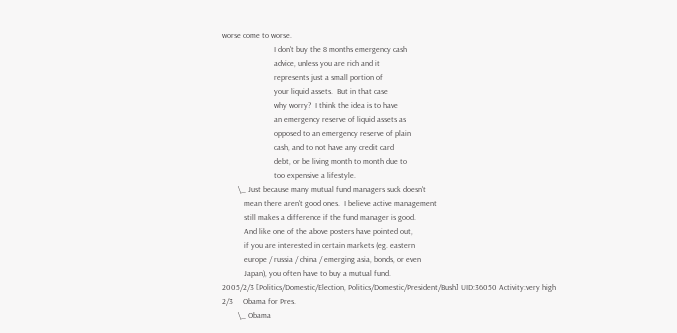worse come to worse.
                          I don't buy the 8 months emergency cash
                          advice, unless you are rich and it
                          represents just a small portion of
                          your liquid assets.  But in that case
                          why worry?  I think the idea is to have
                          an emergency reserve of liquid assets as
                          opposed to an emergency reserve of plain
                          cash, and to not have any credit card
                          debt, or be living month to month due to
                          too expensive a lifestyle.
        \_ Just because many mutual fund managers suck doesn't
           mean there aren't good ones.  I believe active management
           still makes a difference if the fund manager is good.
           And like one of the above posters have pointed out,
           if you are interested in certain markets (eg. eastern
           europe / russia / china / emerging asia, bonds, or even
           Japan), you often have to buy a mutual fund.
2005/2/3 [Politics/Domestic/Election, Politics/Domestic/President/Bush] UID:36050 Activity:very high
2/3     Obama for Pres.
        \_ Obama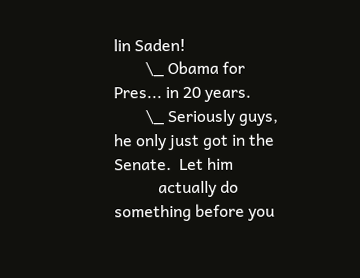lin Saden!
        \_ Obama for Pres... in 20 years.
        \_ Seriously guys, he only just got in the Senate.  Let him
           actually do something before you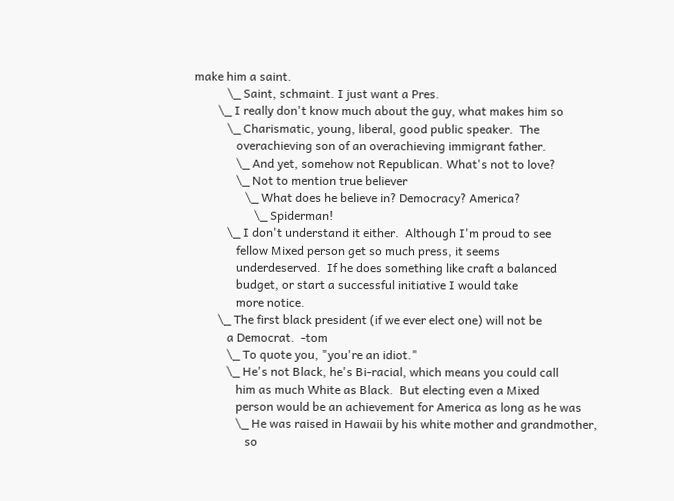make him a saint.
           \_ Saint, schmaint. I just want a Pres.
        \_ I really don't know much about the guy, what makes him so
           \_ Charismatic, young, liberal, good public speaker.  The
              overachieving son of an overachieving immigrant father.
              \_ And yet, somehow not Republican. What's not to love?
              \_ Not to mention true believer
                 \_ What does he believe in? Democracy? America?
                    \_ Spiderman!
           \_ I don't understand it either.  Although I'm proud to see
              fellow Mixed person get so much press, it seems
              underdeserved.  If he does something like craft a balanced
              budget, or start a successful initiative I would take
              more notice.
        \_ The first black president (if we ever elect one) will not be
           a Democrat.  -tom
           \_ To quote you, "you're an idiot."
           \_ He's not Black, he's Bi-racial, which means you could call
              him as much White as Black.  But electing even a Mixed
              person would be an achievement for America as long as he was
              \_ He was raised in Hawaii by his white mother and grandmother,
                 so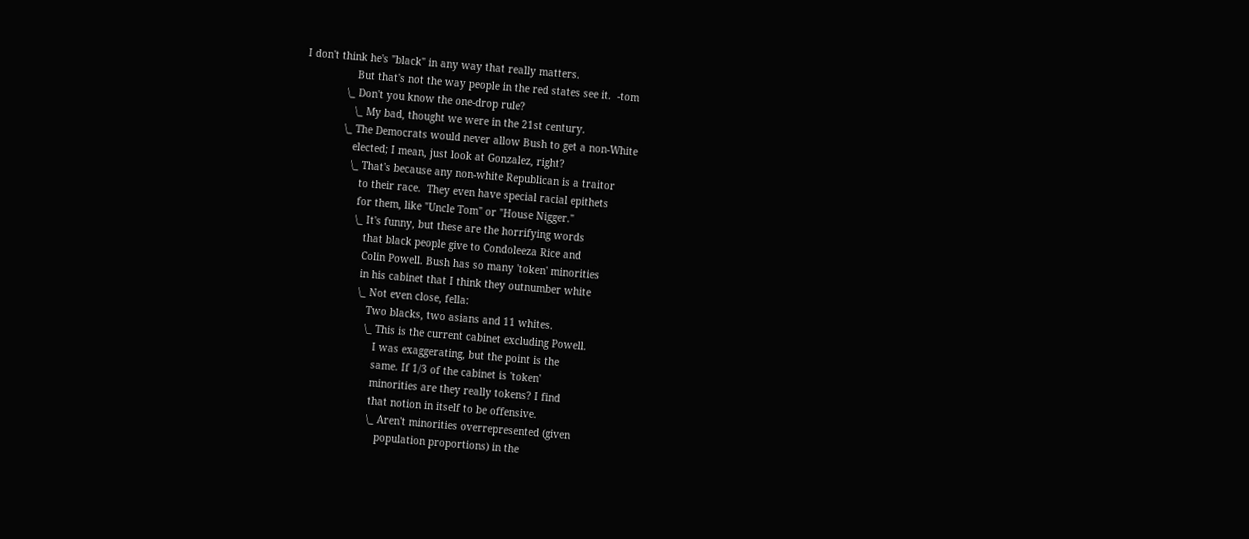I don't think he's "black" in any way that really matters.
                 But that's not the way people in the red states see it.  -tom
              \_ Don't you know the one-drop rule?
                 \_ My bad, thought we were in the 21st century.
              \_ The Democrats would never allow Bush to get a non-White
                 elected; I mean, just look at Gonzalez, right?
                 \_ That's because any non-white Republican is a traitor
                    to their race.  They even have special racial epithets
                    for them, like "Uncle Tom" or "House Nigger."
                    \_ It's funny, but these are the horrifying words
                       that black people give to Condoleeza Rice and
                       Colin Powell. Bush has so many 'token' minorities
                       in his cabinet that I think they outnumber white
                       \_ Not even close, fella:
                          Two blacks, two asians and 11 whites.
                          \_ This is the current cabinet excluding Powell.
                             I was exaggerating, but the point is the
                             same. If 1/3 of the cabinet is 'token'
                             minorities are they really tokens? I find
                             that notion in itself to be offensive.
                             \_ Aren't minorities overrepresented (given
                                population proportions) in the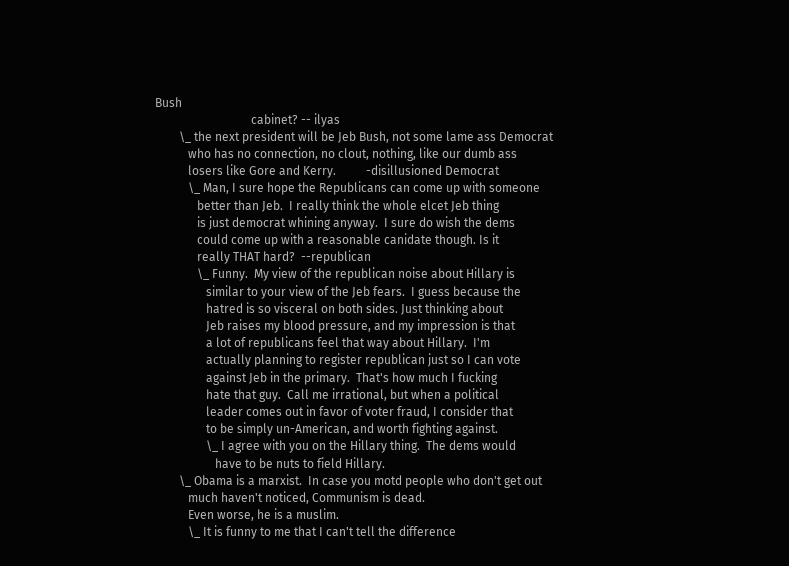Bush
                                cabinet? -- ilyas
        \_ the next president will be Jeb Bush, not some lame ass Democrat
           who has no connection, no clout, nothing, like our dumb ass
           losers like Gore and Kerry.          -disillusioned Democrat
           \_ Man, I sure hope the Republicans can come up with someone
              better than Jeb.  I really think the whole elcet Jeb thing
              is just democrat whining anyway.  I sure do wish the dems
              could come up with a reasonable canidate though. Is it
              really THAT hard?  --republican
              \_ Funny.  My view of the republican noise about Hillary is
                 similar to your view of the Jeb fears.  I guess because the
                 hatred is so visceral on both sides. Just thinking about
                 Jeb raises my blood pressure, and my impression is that
                 a lot of republicans feel that way about Hillary.  I'm
                 actually planning to register republican just so I can vote
                 against Jeb in the primary.  That's how much I fucking
                 hate that guy.  Call me irrational, but when a political
                 leader comes out in favor of voter fraud, I consider that
                 to be simply un-American, and worth fighting against.
                 \_ I agree with you on the Hillary thing.  The dems would
                    have to be nuts to field Hillary.
        \_ Obama is a marxist.  In case you motd people who don't get out
           much haven't noticed, Communism is dead.
           Even worse, he is a muslim.
           \_ It is funny to me that I can't tell the difference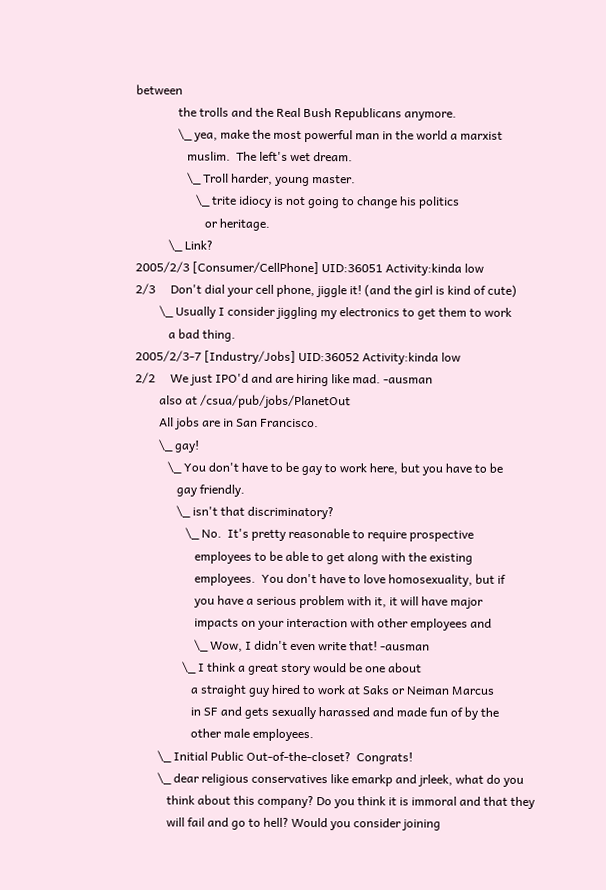between
              the trolls and the Real Bush Republicans anymore.
              \_ yea, make the most powerful man in the world a marxist
                 muslim.  The left's wet dream.
                 \_ Troll harder, young master.
                    \_ trite idiocy is not going to change his politics
                       or heritage.
           \_ Link?
2005/2/3 [Consumer/CellPhone] UID:36051 Activity:kinda low
2/3     Don't dial your cell phone, jiggle it! (and the girl is kind of cute)
        \_ Usually I consider jiggling my electronics to get them to work
           a bad thing.
2005/2/3-7 [Industry/Jobs] UID:36052 Activity:kinda low
2/2     We just IPO'd and are hiring like mad. -ausman
        also at /csua/pub/jobs/PlanetOut
        All jobs are in San Francisco.
        \_ gay!
           \_ You don't have to be gay to work here, but you have to be
              gay friendly.
              \_ isn't that discriminatory?
                 \_ No.  It's pretty reasonable to require prospective
                    employees to be able to get along with the existing
                    employees.  You don't have to love homosexuality, but if
                    you have a serious problem with it, it will have major
                    impacts on your interaction with other employees and
                    \_ Wow, I didn't even write that! -ausman
                \_ I think a great story would be one about
                   a straight guy hired to work at Saks or Neiman Marcus
                   in SF and gets sexually harassed and made fun of by the
                   other male employees.
        \_ Initial Public Out-of-the-closet?  Congrats!
        \_ dear religious conservatives like emarkp and jrleek, what do you
           think about this company? Do you think it is immoral and that they
           will fail and go to hell? Would you consider joining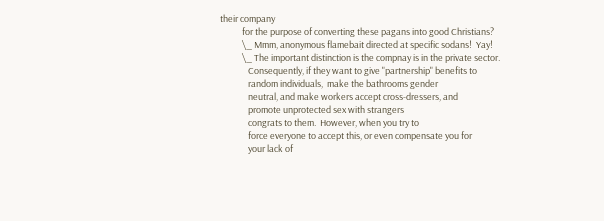their company
           for the purpose of converting these pagans into good Christians?
           \_ Mmm, anonymous flamebait directed at specific sodans!  Yay!
           \_ The important distinction is the compnay is in the private sector.
              Consequently, if they want to give "partnership" benefits to
              random individuals,  make the bathrooms gender
              neutral, and make workers accept cross-dressers, and
              promote unprotected sex with strangers
              congrats to them.  However, when you try to
              force everyone to accept this, or even compensate you for
              your lack of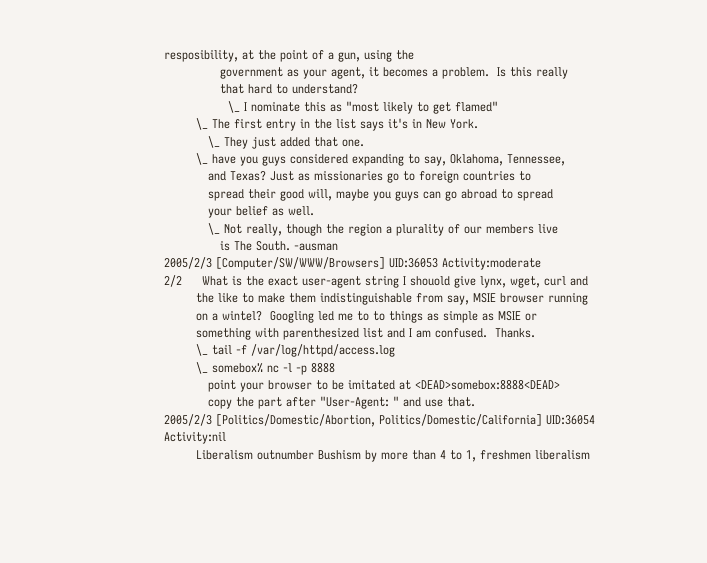resposibility, at the point of a gun, using the
              government as your agent, it becomes a problem.  Is this really
              that hard to understand?
                \_ I nominate this as "most likely to get flamed"
        \_ The first entry in the list says it's in New York.
           \_ They just added that one.
        \_ have you guys considered expanding to say, Oklahoma, Tennessee,
           and Texas? Just as missionaries go to foreign countries to
           spread their good will, maybe you guys can go abroad to spread
           your belief as well.
           \_ Not really, though the region a plurality of our members live
              is The South. -ausman
2005/2/3 [Computer/SW/WWW/Browsers] UID:36053 Activity:moderate
2/2     What is the exact user-agent string I shouold give lynx, wget, curl and
        the like to make them indistinguishable from say, MSIE browser running
        on a wintel?  Googling led me to to things as simple as MSIE or
        something with parenthesized list and I am confused.  Thanks.
        \_ tail -f /var/log/httpd/access.log
        \_ somebox% nc -l -p 8888
           point your browser to be imitated at <DEAD>somebox:8888<DEAD>
           copy the part after "User-Agent: " and use that.
2005/2/3 [Politics/Domestic/Abortion, Politics/Domestic/California] UID:36054 Activity:nil
        Liberalism outnumber Bushism by more than 4 to 1, freshmen liberalism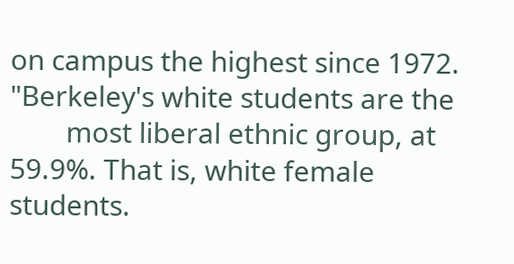on campus the highest since 1972. "Berkeley's white students are the
        most liberal ethnic group, at 59.9%. That is, white female students.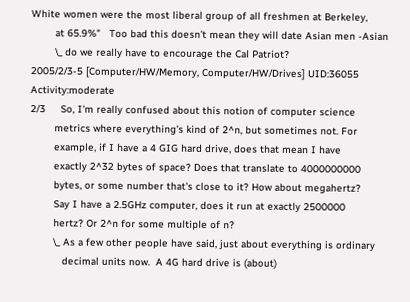White women were the most liberal group of all freshmen at Berkeley,
        at 65.9%"   Too bad this doesn't mean they will date Asian men -Asian
        \_ do we really have to encourage the Cal Patriot?
2005/2/3-5 [Computer/HW/Memory, Computer/HW/Drives] UID:36055 Activity:moderate
2/3     So, I'm really confused about this notion of computer science
        metrics where everything's kind of 2^n, but sometimes not. For
        example, if I have a 4 GIG hard drive, does that mean I have
        exactly 2^32 bytes of space? Does that translate to 4000000000
        bytes, or some number that's close to it? How about megahertz?
        Say I have a 2.5GHz computer, does it run at exactly 2500000
        hertz? Or 2^n for some multiple of n?
        \_ As a few other people have said, just about everything is ordinary
           decimal units now.  A 4G hard drive is (about)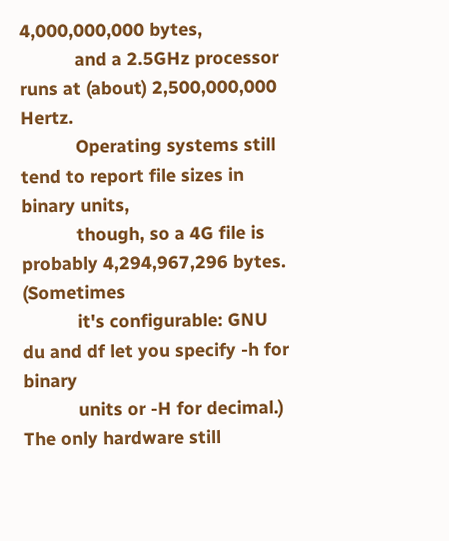4,000,000,000 bytes,
           and a 2.5GHz processor runs at (about) 2,500,000,000 Hertz.
           Operating systems still tend to report file sizes in binary units,
           though, so a 4G file is probably 4,294,967,296 bytes.  (Sometimes
           it's configurable: GNU du and df let you specify -h for binary
           units or -H for decimal.)  The only hardware still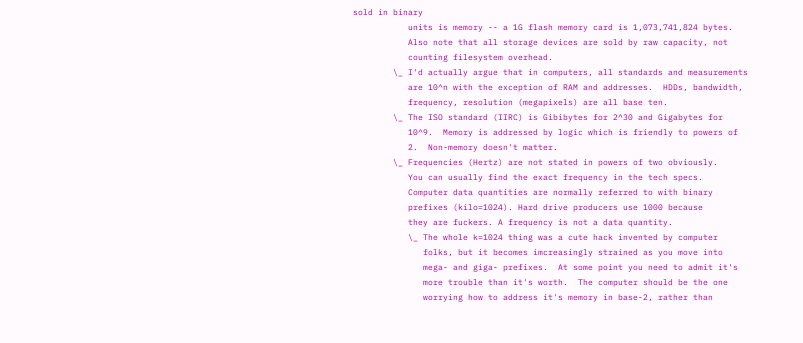sold in binary
           units is memory -- a 1G flash memory card is 1,073,741,824 bytes.
           Also note that all storage devices are sold by raw capacity, not
           counting filesystem overhead.
        \_ I'd actually argue that in computers, all standards and measurements
           are 10^n with the exception of RAM and addresses.  HDDs, bandwidth,
           frequency, resolution (megapixels) are all base ten.
        \_ The ISO standard (IIRC) is Gibibytes for 2^30 and Gigabytes for
           10^9.  Memory is addressed by logic which is friendly to powers of
           2.  Non-memory doesn't matter.
        \_ Frequencies (Hertz) are not stated in powers of two obviously.
           You can usually find the exact frequency in the tech specs.
           Computer data quantities are normally referred to with binary
           prefixes (kilo=1024). Hard drive producers use 1000 because
           they are fuckers. A frequency is not a data quantity.
           \_ The whole k=1024 thing was a cute hack invented by computer
              folks, but it becomes imcreasingly strained as you move into
              mega- and giga- prefixes.  At some point you need to admit it's
              more trouble than it's worth.  The computer should be the one
              worrying how to address it's memory in base-2, rather than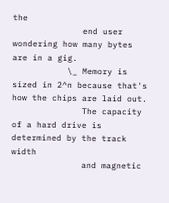the
              end user  wondering how many bytes are in a gig.
           \_ Memory is sized in 2^n because that's how the chips are laid out.
              The capacity of a hard drive is determined by the track width
              and magnetic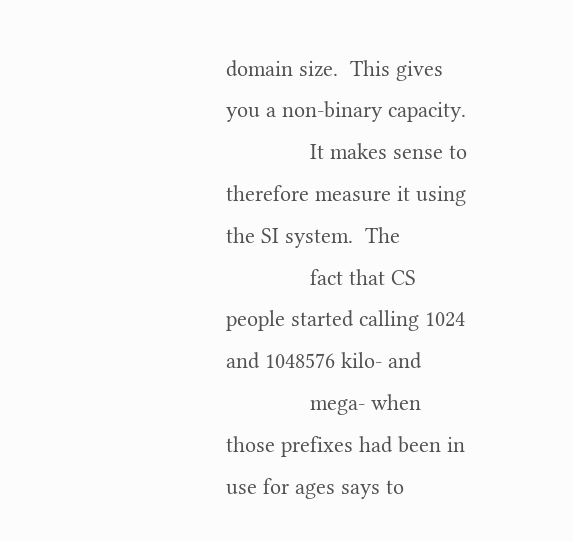domain size.  This gives you a non-binary capacity.
              It makes sense to therefore measure it using the SI system.  The
              fact that CS people started calling 1024 and 1048576 kilo- and
              mega- when those prefixes had been in use for ages says to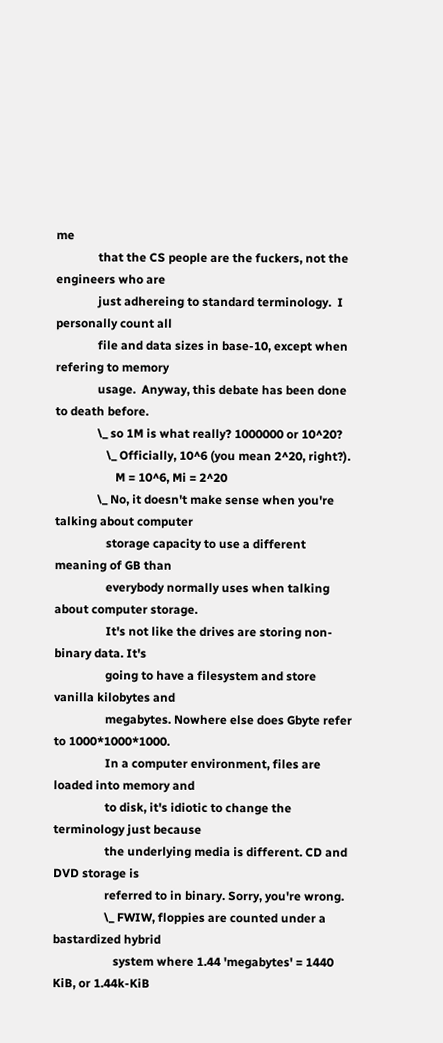me
              that the CS people are the fuckers, not the engineers who are
              just adhereing to standard terminology.  I personally count all
              file and data sizes in base-10, except when refering to memory
              usage.  Anyway, this debate has been done to death before.
              \_ so 1M is what really? 1000000 or 10^20?
                 \_ Officially, 10^6 (you mean 2^20, right?).
                    M = 10^6, Mi = 2^20
              \_ No, it doesn't make sense when you're talking about computer
                 storage capacity to use a different meaning of GB than
                 everybody normally uses when talking about computer storage.
                 It's not like the drives are storing non-binary data. It's
                 going to have a filesystem and store vanilla kilobytes and
                 megabytes. Nowhere else does Gbyte refer to 1000*1000*1000.
                 In a computer environment, files are loaded into memory and
                 to disk, it's idiotic to change the terminology just because
                 the underlying media is different. CD and DVD storage is
                 referred to in binary. Sorry, you're wrong.
                 \_ FWIW, floppies are counted under a bastardized hybrid
                    system where 1.44 'megabytes' = 1440 KiB, or 1.44k-KiB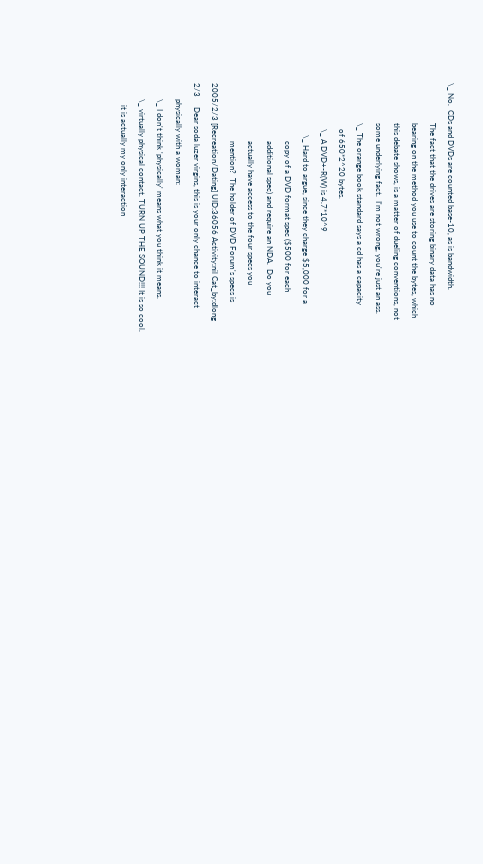\_ No.  CDs and DVDs are counted base-10, as is bandwidth.
                    The fact that the drives are storing binary data has no
                    bearing on the method you use to count the bytes, which
                    this debate shows, is a matter of dueling conventions, not
                    some underlying fact.  I'm not wrong, you're just an ass.
                    \_ The orange book standard says a cd has a capacity
                       of 650*2^20 bytes.
                       \_ A DVD+-R(W) is 4.7*10^9
                          \_ Hard to argue, since they charge $5,000 for a
                             copy of a DVD format spec ($500 for each
                             additional spec) and require an NDA.  Do you
                             actually have access to the four specs you
                             mention?  The holder of DVD Forum's specs is
2005/2/3 [Recreation/Dating] UID:36056 Activity:nil Cat_by:dlong
2/3     Dear soda luzer virgins, this is your only chance to interact
        physically with a woman:
        \_ I don't think 'physically' means what you think it means.
        \_ virtually physical contact. TURN UP THE SOUND!!! It is so cool.
           it is actually my only interaction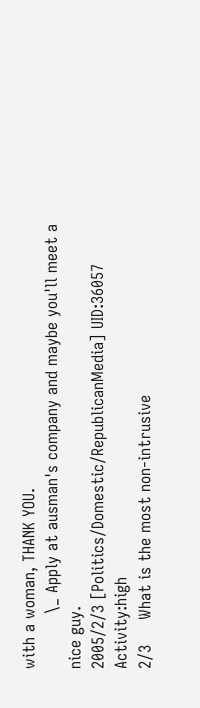with a woman, THANK YOU.
           \_ Apply at ausman's company and maybe you'll meet a nice guy.
2005/2/3 [Politics/Domestic/RepublicanMedia] UID:36057 Activity:high
2/3     What is the most non-intrusive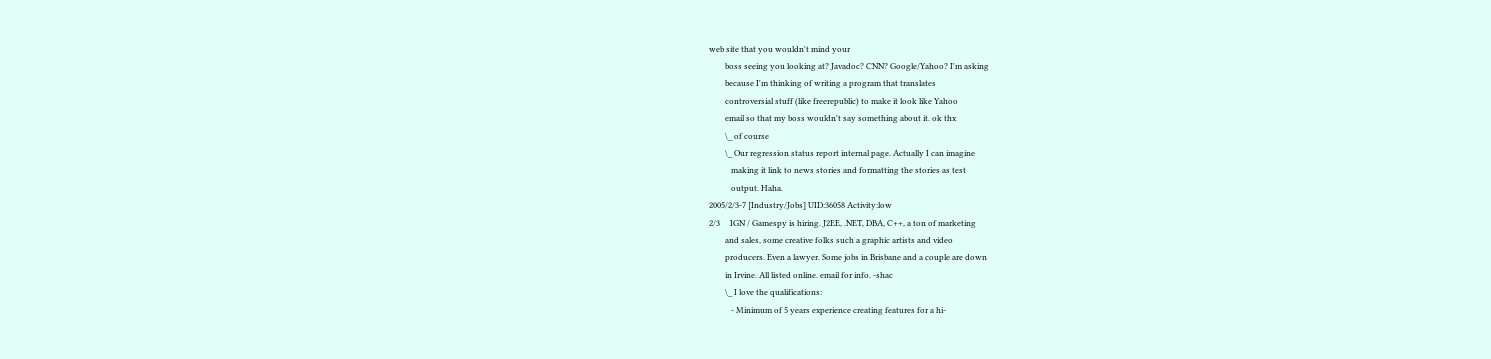web site that you wouldn't mind your
        boss seeing you looking at? Javadoc? CNN? Google/Yahoo? I'm asking
        because I'm thinking of writing a program that translates
        controversial stuff (like freerepublic) to make it look like Yahoo
        email so that my boss wouldn't say something about it. ok thx
        \_ of course
        \_ Our regression status report internal page. Actually I can imagine
           making it link to news stories and formatting the stories as test
           output. Haha.
2005/2/3-7 [Industry/Jobs] UID:36058 Activity:low
2/3     IGN / Gamespy is hiring. J2EE, .NET, DBA, C++, a ton of marketing
        and sales, some creative folks such a graphic artists and video
        producers. Even a lawyer. Some jobs in Brisbane and a couple are down
        in Irvine. All listed online. email for info. -shac
        \_ I love the qualifications:
           - Minimum of 5 years experience creating features for a hi-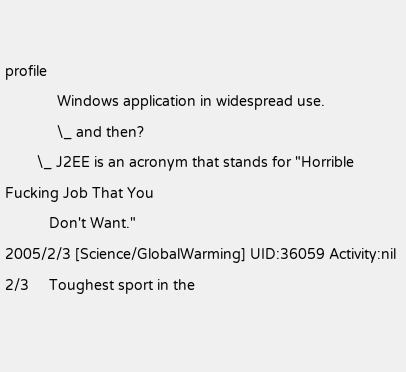profile
             Windows application in widespread use.
             \_ and then?
        \_ J2EE is an acronym that stands for "Horrible Fucking Job That You
           Don't Want."
2005/2/3 [Science/GlobalWarming] UID:36059 Activity:nil
2/3     Toughest sport in the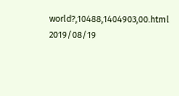world?,10488,1404903,00.html
2019/08/19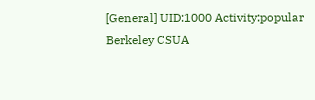[General] UID:1000 Activity:popular
Berkeley CSUA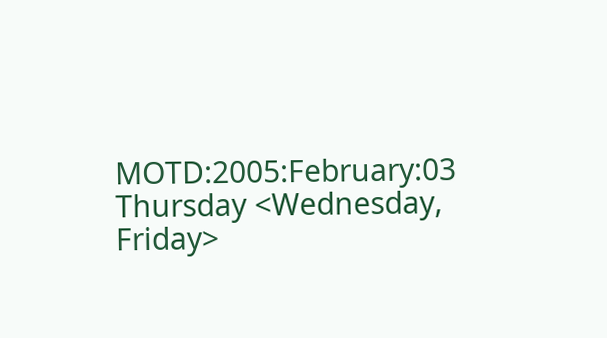MOTD:2005:February:03 Thursday <Wednesday, Friday>